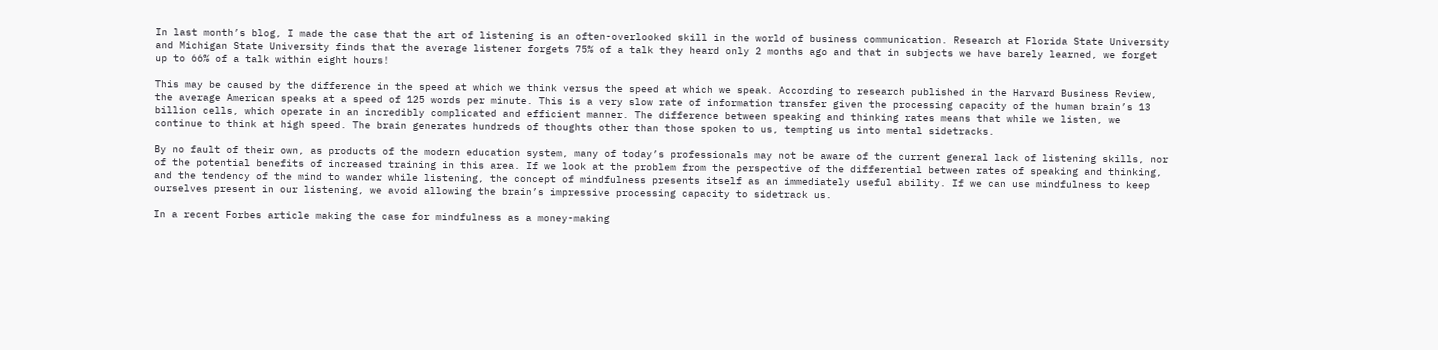In last month’s blog, I made the case that the art of listening is an often-overlooked skill in the world of business communication. Research at Florida State University and Michigan State University finds that the average listener forgets 75% of a talk they heard only 2 months ago and that in subjects we have barely learned, we forget up to 66% of a talk within eight hours!

This may be caused by the difference in the speed at which we think versus the speed at which we speak. According to research published in the Harvard Business Review, the average American speaks at a speed of 125 words per minute. This is a very slow rate of information transfer given the processing capacity of the human brain’s 13 billion cells, which operate in an incredibly complicated and efficient manner. The difference between speaking and thinking rates means that while we listen, we continue to think at high speed. The brain generates hundreds of thoughts other than those spoken to us, tempting us into mental sidetracks.

By no fault of their own, as products of the modern education system, many of today’s professionals may not be aware of the current general lack of listening skills, nor of the potential benefits of increased training in this area. If we look at the problem from the perspective of the differential between rates of speaking and thinking, and the tendency of the mind to wander while listening, the concept of mindfulness presents itself as an immediately useful ability. If we can use mindfulness to keep ourselves present in our listening, we avoid allowing the brain’s impressive processing capacity to sidetrack us.

In a recent Forbes article making the case for mindfulness as a money-making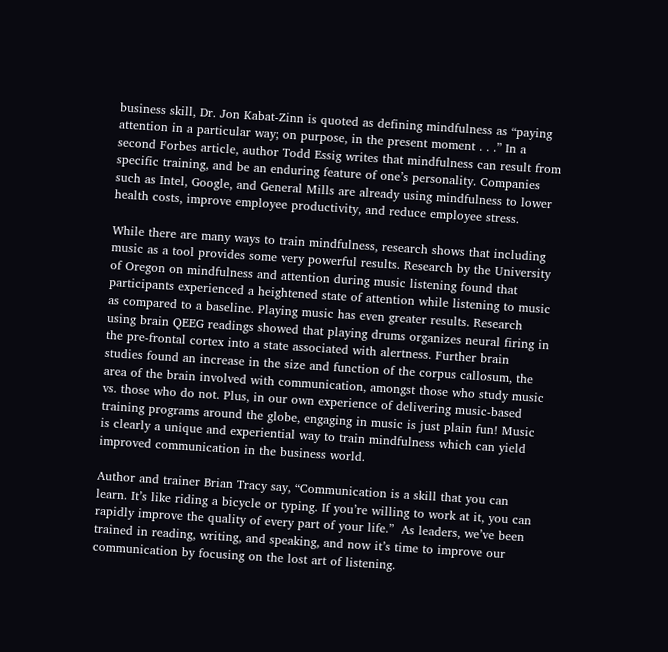business skill, Dr. Jon Kabat-Zinn is quoted as defining mindfulness as “paying attention in a particular way; on purpose, in the present moment . . .” In a second Forbes article, author Todd Essig writes that mindfulness can result from specific training, and be an enduring feature of one’s personality. Companies such as Intel, Google, and General Mills are already using mindfulness to lower health costs, improve employee productivity, and reduce employee stress.

While there are many ways to train mindfulness, research shows that including music as a tool provides some very powerful results. Research by the University of Oregon on mindfulness and attention during music listening found that participants experienced a heightened state of attention while listening to music as compared to a baseline. Playing music has even greater results. Research using brain QEEG readings showed that playing drums organizes neural firing in the pre-frontal cortex into a state associated with alertness. Further brain studies found an increase in the size and function of the corpus callosum, the area of the brain involved with communication, amongst those who study music vs. those who do not. Plus, in our own experience of delivering music-based training programs around the globe, engaging in music is just plain fun! Music is clearly a unique and experiential way to train mindfulness which can yield improved communication in the business world.

Author and trainer Brian Tracy say, “Communication is a skill that you can learn. It’s like riding a bicycle or typing. If you’re willing to work at it, you can rapidly improve the quality of every part of your life.”  As leaders, we’ve been trained in reading, writing, and speaking, and now it’s time to improve our communication by focusing on the lost art of listening.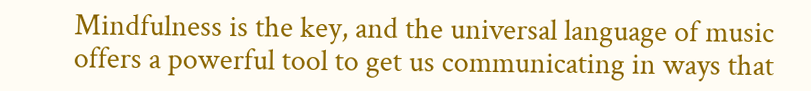Mindfulness is the key, and the universal language of music offers a powerful tool to get us communicating in ways that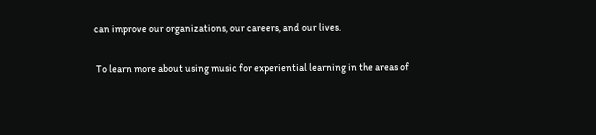can improve our organizations, our careers, and our lives.

 To learn more about using music for experiential learning in the areas of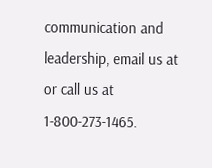communication and leadership, email us at or call us at 1-800-273-1465.